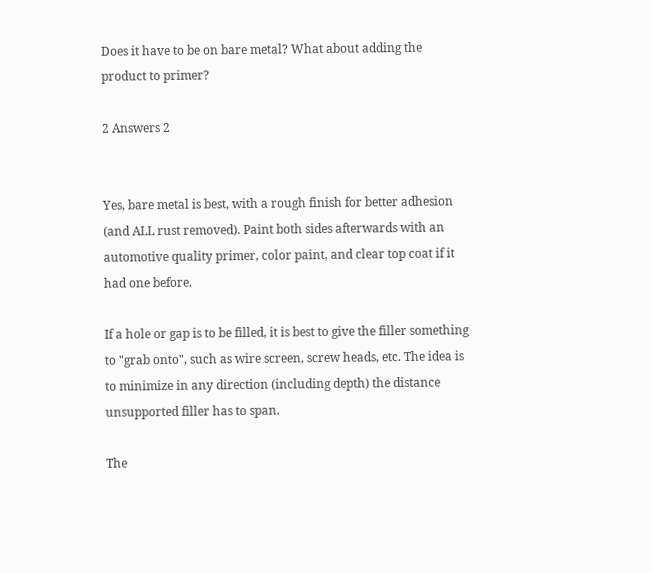Does it have to be on bare metal? What about adding the product to primer?

2 Answers 2


Yes, bare metal is best, with a rough finish for better adhesion (and ALL rust removed). Paint both sides afterwards with an automotive quality primer, color paint, and clear top coat if it had one before.

If a hole or gap is to be filled, it is best to give the filler something to "grab onto", such as wire screen, screw heads, etc. The idea is to minimize in any direction (including depth) the distance unsupported filler has to span.

The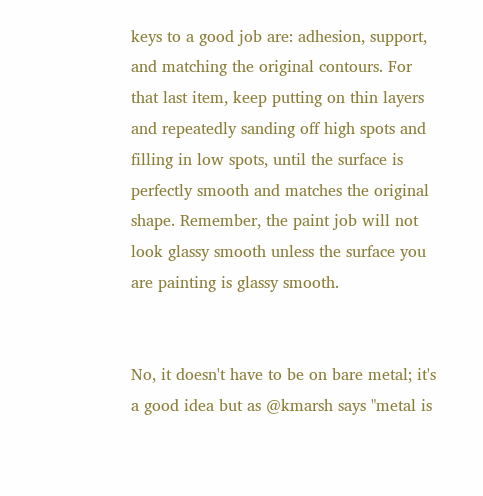keys to a good job are: adhesion, support, and matching the original contours. For that last item, keep putting on thin layers and repeatedly sanding off high spots and filling in low spots, until the surface is perfectly smooth and matches the original shape. Remember, the paint job will not look glassy smooth unless the surface you are painting is glassy smooth.


No, it doesn't have to be on bare metal; it's a good idea but as @kmarsh says "metal is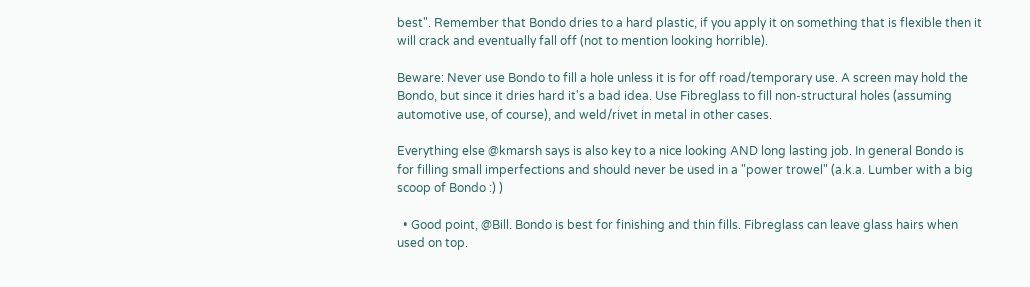best". Remember that Bondo dries to a hard plastic, if you apply it on something that is flexible then it will crack and eventually fall off (not to mention looking horrible).

Beware: Never use Bondo to fill a hole unless it is for off road/temporary use. A screen may hold the Bondo, but since it dries hard it's a bad idea. Use Fibreglass to fill non-structural holes (assuming automotive use, of course), and weld/rivet in metal in other cases.

Everything else @kmarsh says is also key to a nice looking AND long lasting job. In general Bondo is for filling small imperfections and should never be used in a "power trowel" (a.k.a. Lumber with a big scoop of Bondo :) )

  • Good point, @Bill. Bondo is best for finishing and thin fills. Fibreglass can leave glass hairs when used on top.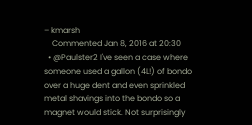– kmarsh
    Commented Jan 8, 2016 at 20:30
  • @Paulster2 I've seen a case where someone used a gallon (4L!) of bondo over a huge dent and even sprinkled metal shavings into the bondo so a magnet would stick. Not surprisingly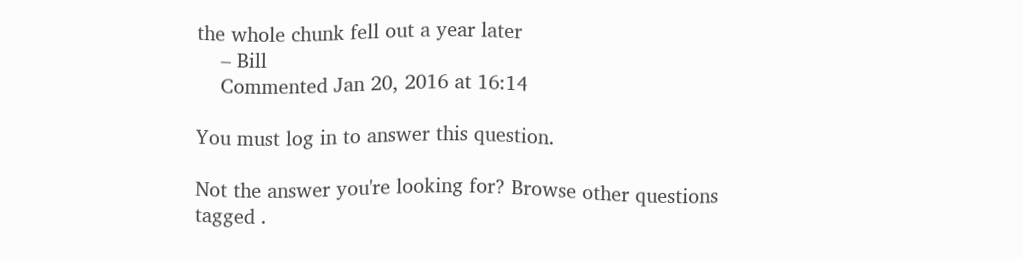the whole chunk fell out a year later
    – Bill
    Commented Jan 20, 2016 at 16:14

You must log in to answer this question.

Not the answer you're looking for? Browse other questions tagged .